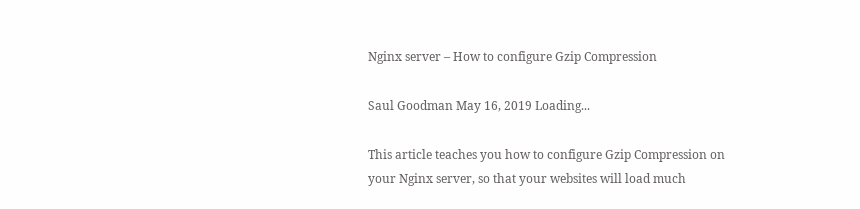Nginx server – How to configure Gzip Compression

Saul Goodman May 16, 2019 Loading...

This article teaches you how to configure Gzip Compression on your Nginx server, so that your websites will load much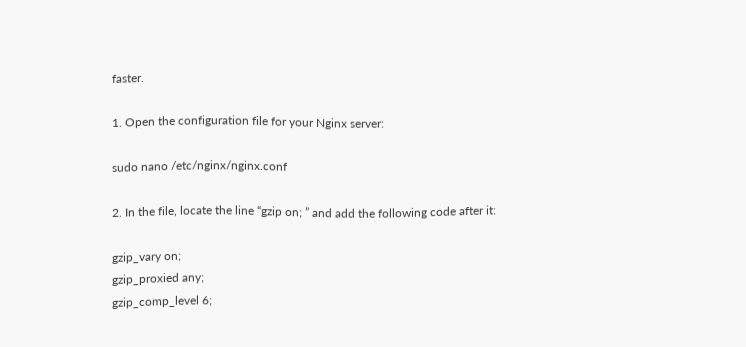faster.

1. Open the configuration file for your Nginx server:

sudo nano /etc/nginx/nginx.conf

2. In the file, locate the line “gzip on; ” and add the following code after it:

gzip_vary on;
gzip_proxied any;
gzip_comp_level 6;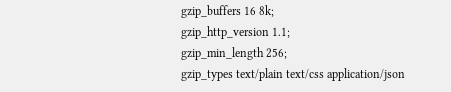gzip_buffers 16 8k;
gzip_http_version 1.1;
gzip_min_length 256;
gzip_types text/plain text/css application/json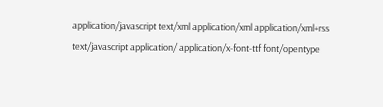application/javascript text/xml application/xml application/xml+rss text/javascript application/ application/x-font-ttf font/opentype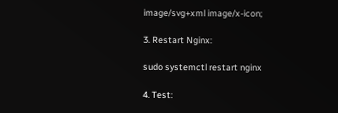image/svg+xml image/x-icon;

3. Restart Nginx:

sudo systemctl restart nginx

4. Test: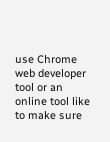use Chrome web developer tool or an online tool like to make sure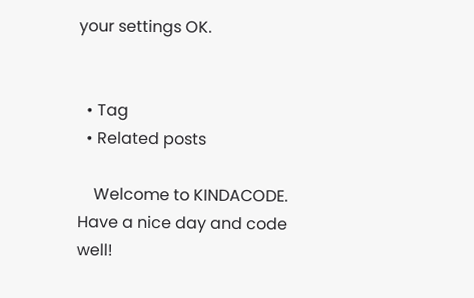your settings OK.


  • Tag
  • Related posts

    Welcome to KINDACODE. Have a nice day and code well!